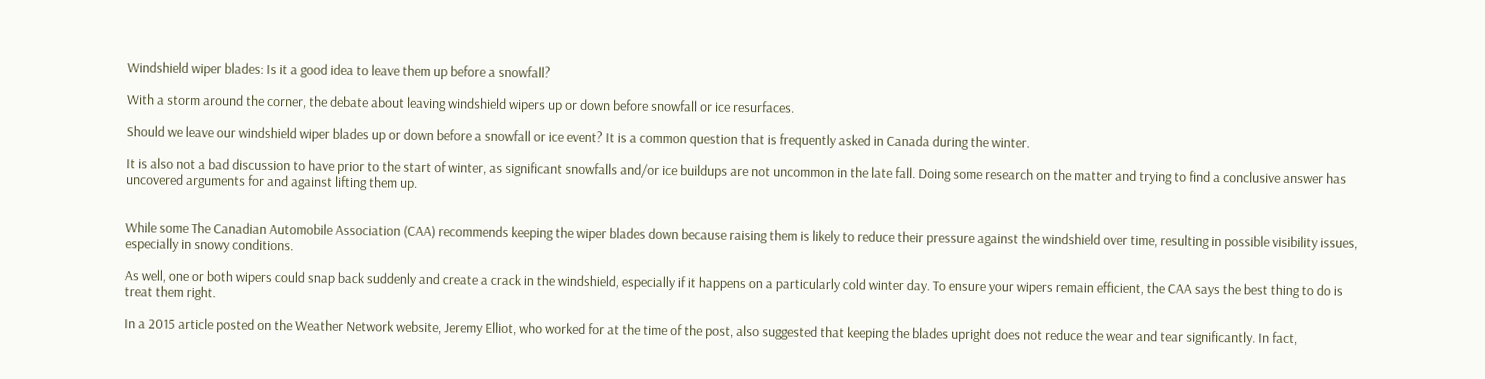Windshield wiper blades: Is it a good idea to leave them up before a snowfall?

With a storm around the corner, the debate about leaving windshield wipers up or down before snowfall or ice resurfaces.

Should we leave our windshield wiper blades up or down before a snowfall or ice event? It is a common question that is frequently asked in Canada during the winter.

It is also not a bad discussion to have prior to the start of winter, as significant snowfalls and/or ice buildups are not uncommon in the late fall. Doing some research on the matter and trying to find a conclusive answer has uncovered arguments for and against lifting them up.


While some The Canadian Automobile Association (CAA) recommends keeping the wiper blades down because raising them is likely to reduce their pressure against the windshield over time, resulting in possible visibility issues, especially in snowy conditions.

As well, one or both wipers could snap back suddenly and create a crack in the windshield, especially if it happens on a particularly cold winter day. To ensure your wipers remain efficient, the CAA says the best thing to do is treat them right.

In a 2015 article posted on the Weather Network website, Jeremy Elliot, who worked for at the time of the post, also suggested that keeping the blades upright does not reduce the wear and tear significantly. In fact,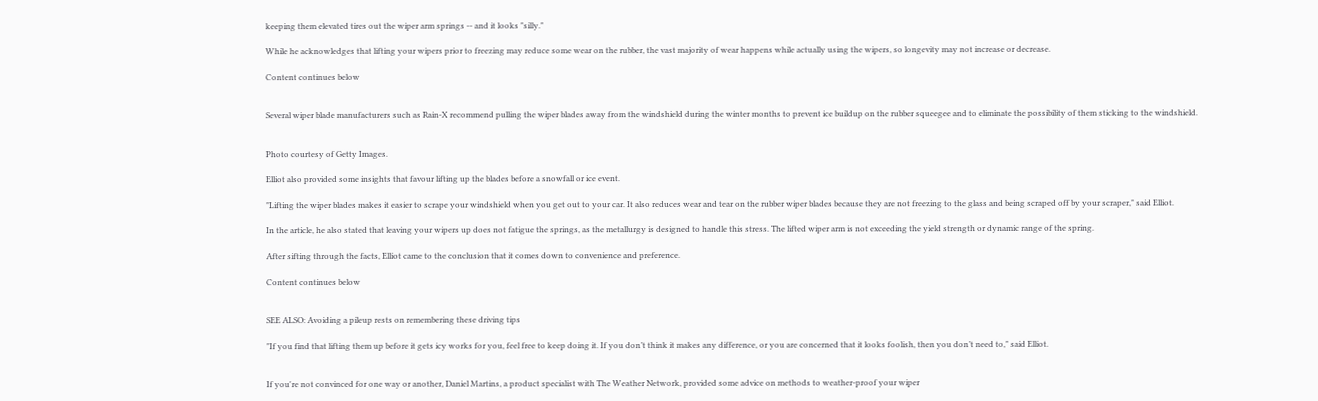keeping them elevated tires out the wiper arm springs -- and it looks "silly."

While he acknowledges that lifting your wipers prior to freezing may reduce some wear on the rubber, the vast majority of wear happens while actually using the wipers, so longevity may not increase or decrease.

Content continues below


Several wiper blade manufacturers such as Rain-X recommend pulling the wiper blades away from the windshield during the winter months to prevent ice buildup on the rubber squeegee and to eliminate the possibility of them sticking to the windshield.


Photo courtesy of Getty Images.

Elliot also provided some insights that favour lifting up the blades before a snowfall or ice event.

"Lifting the wiper blades makes it easier to scrape your windshield when you get out to your car. It also reduces wear and tear on the rubber wiper blades because they are not freezing to the glass and being scraped off by your scraper," said Elliot.

In the article, he also stated that leaving your wipers up does not fatigue the springs, as the metallurgy is designed to handle this stress. The lifted wiper arm is not exceeding the yield strength or dynamic range of the spring.

After sifting through the facts, Elliot came to the conclusion that it comes down to convenience and preference.

Content continues below


SEE ALSO: Avoiding a pileup rests on remembering these driving tips

"If you find that lifting them up before it gets icy works for you, feel free to keep doing it. If you don’t think it makes any difference, or you are concerned that it looks foolish, then you don’t need to," said Elliot.


If you're not convinced for one way or another, Daniel Martins, a product specialist with The Weather Network, provided some advice on methods to weather-proof your wiper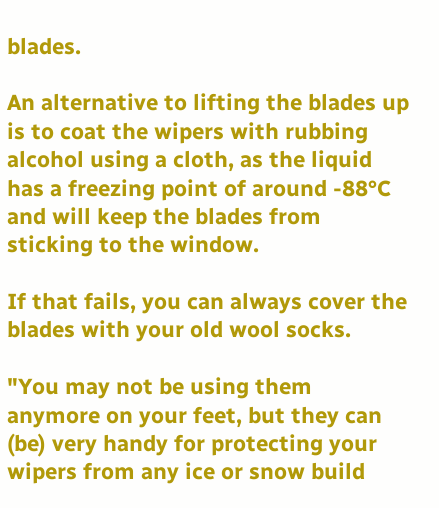blades.

An alternative to lifting the blades up is to coat the wipers with rubbing alcohol using a cloth, as the liquid has a freezing point of around -88°C and will keep the blades from sticking to the window.

If that fails, you can always cover the blades with your old wool socks.

"You may not be using them anymore on your feet, but they can (be) very handy for protecting your wipers from any ice or snow build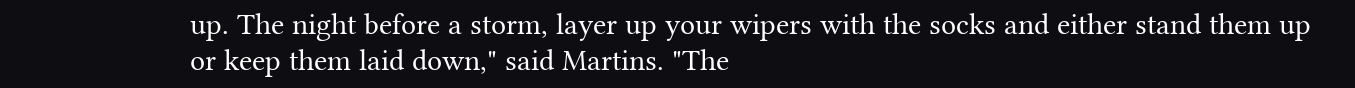up. The night before a storm, layer up your wipers with the socks and either stand them up or keep them laid down," said Martins. "The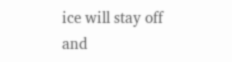ice will stay off and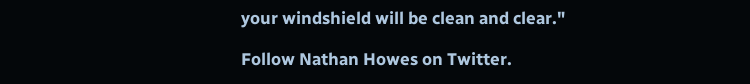your windshield will be clean and clear."

Follow Nathan Howes on Twitter.